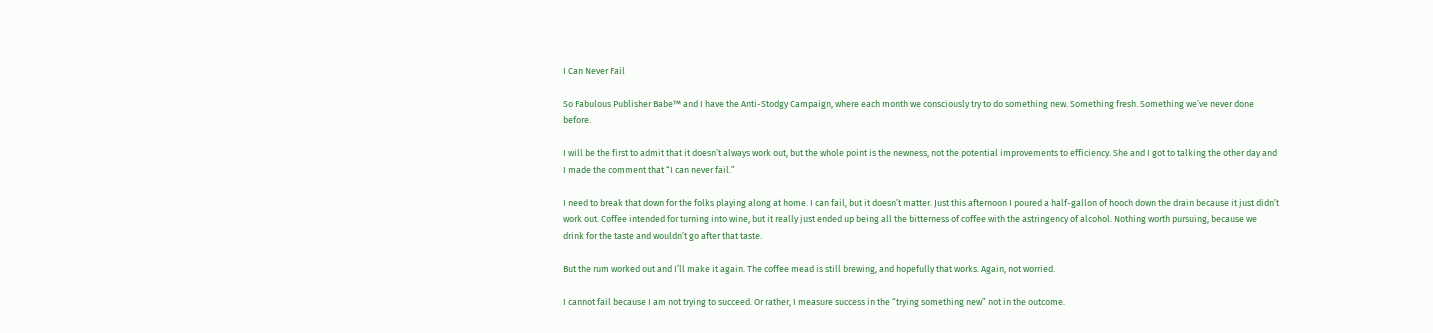I Can Never Fail

So Fabulous Publisher Babe™ and I have the Anti-Stodgy Campaign, where each month we consciously try to do something new. Something fresh. Something we’ve never done before.

I will be the first to admit that it doesn’t always work out, but the whole point is the newness, not the potential improvements to efficiency. She and I got to talking the other day and I made the comment that “I can never fail.”

I need to break that down for the folks playing along at home. I can fail, but it doesn’t matter. Just this afternoon I poured a half-gallon of hooch down the drain because it just didn’t work out. Coffee intended for turning into wine, but it really just ended up being all the bitterness of coffee with the astringency of alcohol. Nothing worth pursuing, because we drink for the taste and wouldn’t go after that taste.

But the rum worked out and I’ll make it again. The coffee mead is still brewing, and hopefully that works. Again, not worried.

I cannot fail because I am not trying to succeed. Or rather, I measure success in the “trying something new” not in the outcome.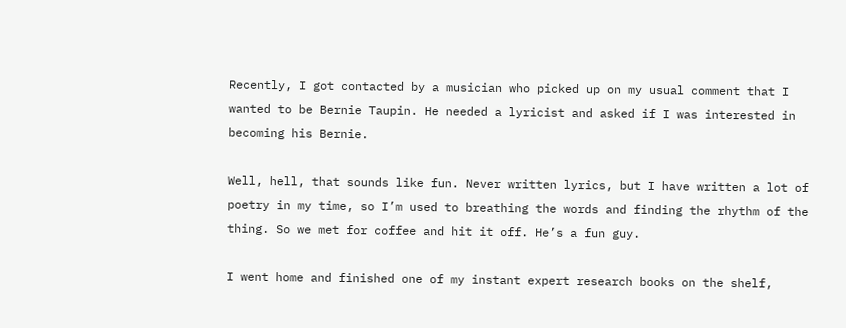Recently, I got contacted by a musician who picked up on my usual comment that I wanted to be Bernie Taupin. He needed a lyricist and asked if I was interested in becoming his Bernie.

Well, hell, that sounds like fun. Never written lyrics, but I have written a lot of poetry in my time, so I’m used to breathing the words and finding the rhythm of the thing. So we met for coffee and hit it off. He’s a fun guy.

I went home and finished one of my instant expert research books on the shelf,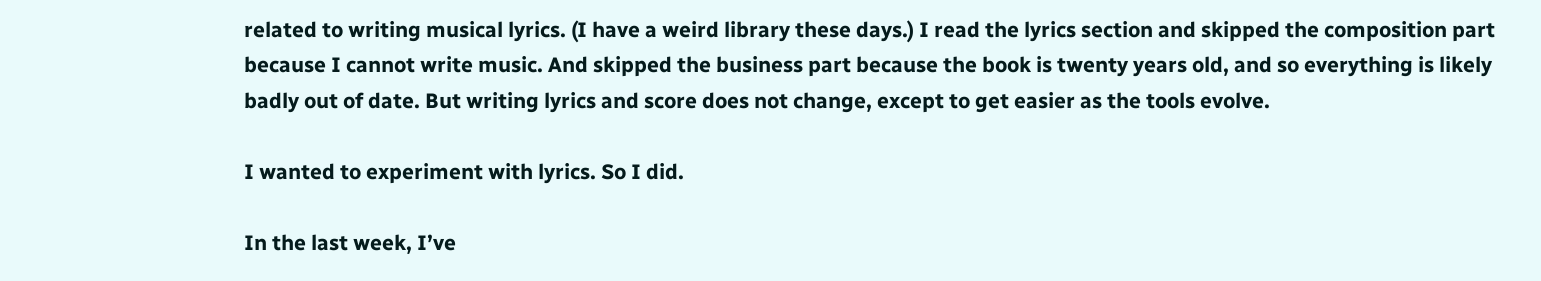related to writing musical lyrics. (I have a weird library these days.) I read the lyrics section and skipped the composition part because I cannot write music. And skipped the business part because the book is twenty years old, and so everything is likely badly out of date. But writing lyrics and score does not change, except to get easier as the tools evolve.

I wanted to experiment with lyrics. So I did.

In the last week, I’ve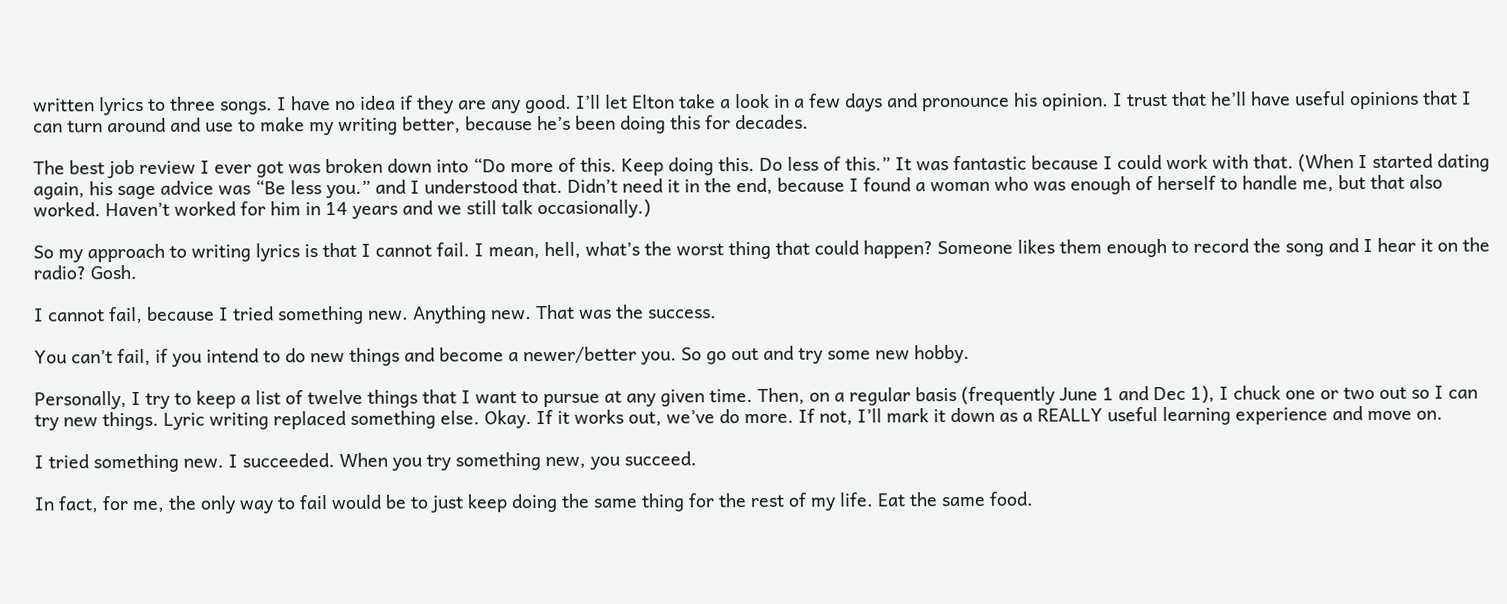written lyrics to three songs. I have no idea if they are any good. I’ll let Elton take a look in a few days and pronounce his opinion. I trust that he’ll have useful opinions that I can turn around and use to make my writing better, because he’s been doing this for decades.

The best job review I ever got was broken down into “Do more of this. Keep doing this. Do less of this.” It was fantastic because I could work with that. (When I started dating again, his sage advice was “Be less you.” and I understood that. Didn’t need it in the end, because I found a woman who was enough of herself to handle me, but that also worked. Haven’t worked for him in 14 years and we still talk occasionally.)

So my approach to writing lyrics is that I cannot fail. I mean, hell, what’s the worst thing that could happen? Someone likes them enough to record the song and I hear it on the radio? Gosh.

I cannot fail, because I tried something new. Anything new. That was the success.

You can’t fail, if you intend to do new things and become a newer/better you. So go out and try some new hobby.

Personally, I try to keep a list of twelve things that I want to pursue at any given time. Then, on a regular basis (frequently June 1 and Dec 1), I chuck one or two out so I can try new things. Lyric writing replaced something else. Okay. If it works out, we’ve do more. If not, I’ll mark it down as a REALLY useful learning experience and move on.

I tried something new. I succeeded. When you try something new, you succeed.

In fact, for me, the only way to fail would be to just keep doing the same thing for the rest of my life. Eat the same food.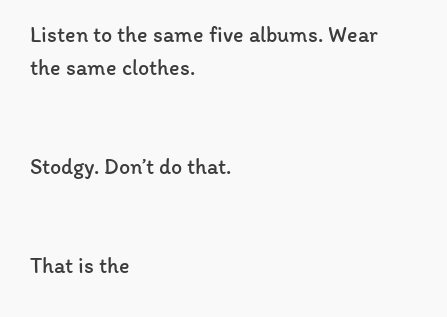Listen to the same five albums. Wear the same clothes.


Stodgy. Don’t do that.


That is the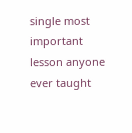single most important lesson anyone ever taught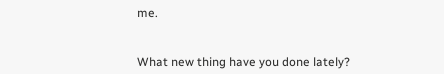me.


What new thing have you done lately?